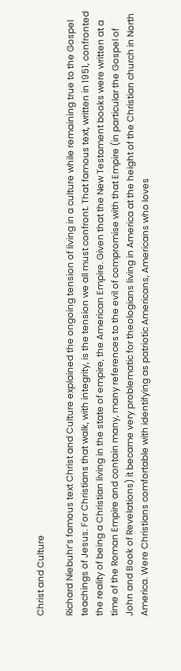Christ and Culture

Richard Niebuhr’s famous text Christ and Culture explained the ongoing tension of living in a culture while remaining true to the Gospel teachings of Jesus. For Christians that walk, with integrity, is the tension we all must confront. That famous text, written in 1951, confronted the reality of being a Christian living in the state of empire, the American Empire. Given that the New Testament books were written at a time of the Roman Empire and contain many, many references to the evil of compromise with that Empire (in particular the Gospel of John and Book of Revelations) it became very problematic for theologians living in America at the height of the Christian church in North America. Were Christians comfortable with identifying as patriotic Americans, Americans who loves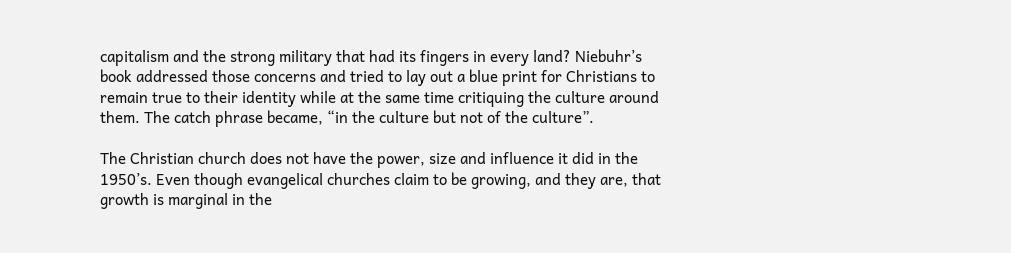capitalism and the strong military that had its fingers in every land? Niebuhr’s book addressed those concerns and tried to lay out a blue print for Christians to remain true to their identity while at the same time critiquing the culture around them. The catch phrase became, “in the culture but not of the culture”.

The Christian church does not have the power, size and influence it did in the 1950’s. Even though evangelical churches claim to be growing, and they are, that growth is marginal in the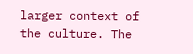larger context of the culture. The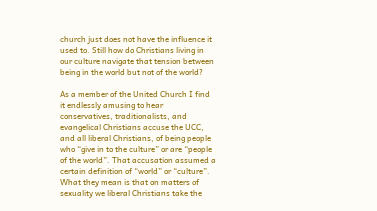church just does not have the influence it used to. Still how do Christians living in our culture navigate that tension between being in the world but not of the world?

As a member of the United Church I find it endlessly amusing to hear conservatives, traditionalists, and evangelical Christians accuse the UCC, and all liberal Christians, of being people who “give in to the culture” or are “people of the world”. That accusation assumed a certain definition of “world” or “culture”. What they mean is that on matters of sexuality we liberal Christians take the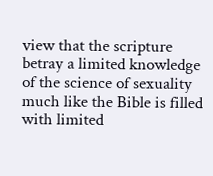view that the scripture betray a limited knowledge of the science of sexuality much like the Bible is filled with limited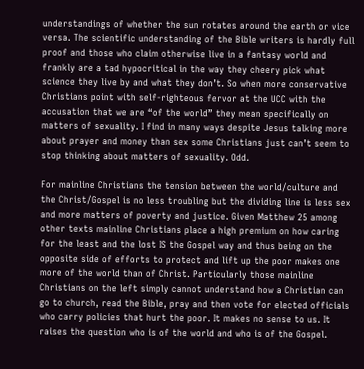understandings of whether the sun rotates around the earth or vice versa. The scientific understanding of the Bible writers is hardly full proof and those who claim otherwise live in a fantasy world and frankly are a tad hypocritical in the way they cheery pick what science they live by and what they don’t. So when more conservative Christians point with self-righteous fervor at the UCC with the accusation that we are “of the world” they mean specifically on matters of sexuality. I find in many ways despite Jesus talking more about prayer and money than sex some Christians just can’t seem to stop thinking about matters of sexuality. Odd.

For mainline Christians the tension between the world/culture and the Christ/Gospel is no less troubling but the dividing line is less sex and more matters of poverty and justice. Given Matthew 25 among other texts mainline Christians place a high premium on how caring for the least and the lost IS the Gospel way and thus being on the opposite side of efforts to protect and lift up the poor makes one more of the world than of Christ. Particularly those mainline Christians on the left simply cannot understand how a Christian can go to church, read the Bible, pray and then vote for elected officials who carry policies that hurt the poor. It makes no sense to us. It raises the question who is of the world and who is of the Gospel.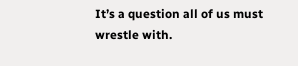It’s a question all of us must wrestle with.